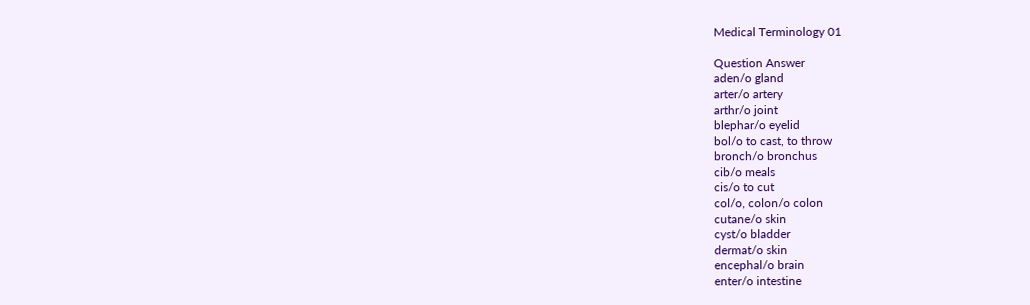Medical Terminology 01

Question Answer
aden/o gland
arter/o artery
arthr/o joint
blephar/o eyelid
bol/o to cast, to throw
bronch/o bronchus
cib/o meals
cis/o to cut
col/o, colon/o colon
cutane/o skin
cyst/o bladder
dermat/o skin
encephal/o brain
enter/o intestine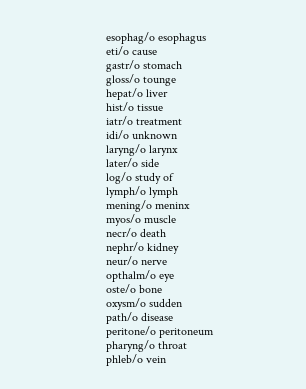esophag/o esophagus
eti/o cause
gastr/o stomach
gloss/o tounge
hepat/o liver
hist/o tissue
iatr/o treatment
idi/o unknown
laryng/o larynx
later/o side
log/o study of
lymph/o lymph
mening/o meninx
myos/o muscle
necr/o death
nephr/o kidney
neur/o nerve
opthalm/o eye
oste/o bone
oxysm/o sudden
path/o disease
peritone/o peritoneum
pharyng/o throat
phleb/o vein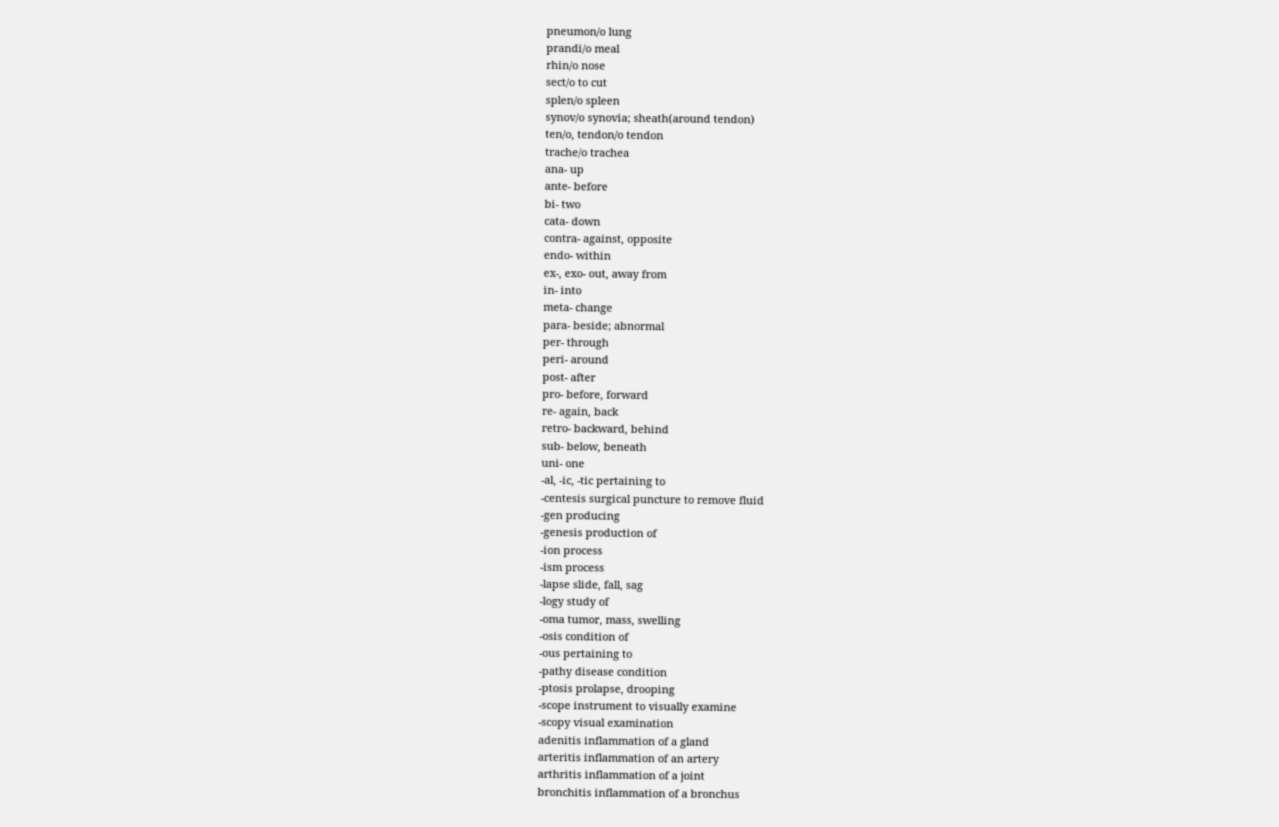pneumon/o lung
prandi/o meal
rhin/o nose
sect/o to cut
splen/o spleen
synov/o synovia; sheath(around tendon)
ten/o, tendon/o tendon
trache/o trachea
ana- up
ante- before
bi- two
cata- down
contra- against, opposite
endo- within
ex-, exo- out, away from
in- into
meta- change
para- beside; abnormal
per- through
peri- around
post- after
pro- before, forward
re- again, back
retro- backward, behind
sub- below, beneath
uni- one
-al, -ic, -tic pertaining to
-centesis surgical puncture to remove fluid
-gen producing
-genesis production of
-ion process
-ism process
-lapse slide, fall, sag
-logy study of
-oma tumor, mass, swelling
-osis condition of
-ous pertaining to
-pathy disease condition
-ptosis prolapse, drooping
-scope instrument to visually examine
-scopy visual examination
adenitis inflammation of a gland
arteritis inflammation of an artery
arthritis inflammation of a joint
bronchitis inflammation of a bronchus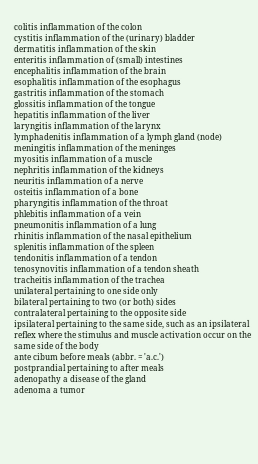colitis inflammation of the colon
cystitis inflammation of the (urinary) bladder
dermatitis inflammation of the skin
enteritis inflammation of (small) intestines
encephalitis inflammation of the brain
esophalitis inflammation of the esophagus
gastritis inflammation of the stomach
glossitis inflammation of the tongue
hepatitis inflammation of the liver
laryngitis inflammation of the larynx
lymphadenitis inflammation of a lymph gland (node)
meningitis inflammation of the meninges
myositis inflammation of a muscle
nephritis inflammation of the kidneys
neuritis inflammation of a nerve
osteitis inflammation of a bone
pharyngitis inflammation of the throat
phlebitis inflammation of a vein
pneumonitis inflammation of a lung
rhinitis inflammation of the nasal epithelium
splenitis inflammation of the spleen
tendonitis inflammation of a tendon
tenosynovitis inflammation of a tendon sheath
tracheitis inflammation of the trachea
unilateral pertaining to one side only
bilateral pertaining to two (or both) sides
contralateral pertaining to the opposite side
ipsilateral pertaining to the same side, such as an ipsilateral reflex where the stimulus and muscle activation occur on the same side of the body
ante cibum before meals (abbr. = 'a.c.')
postprandial pertaining to after meals
adenopathy a disease of the gland
adenoma a tumor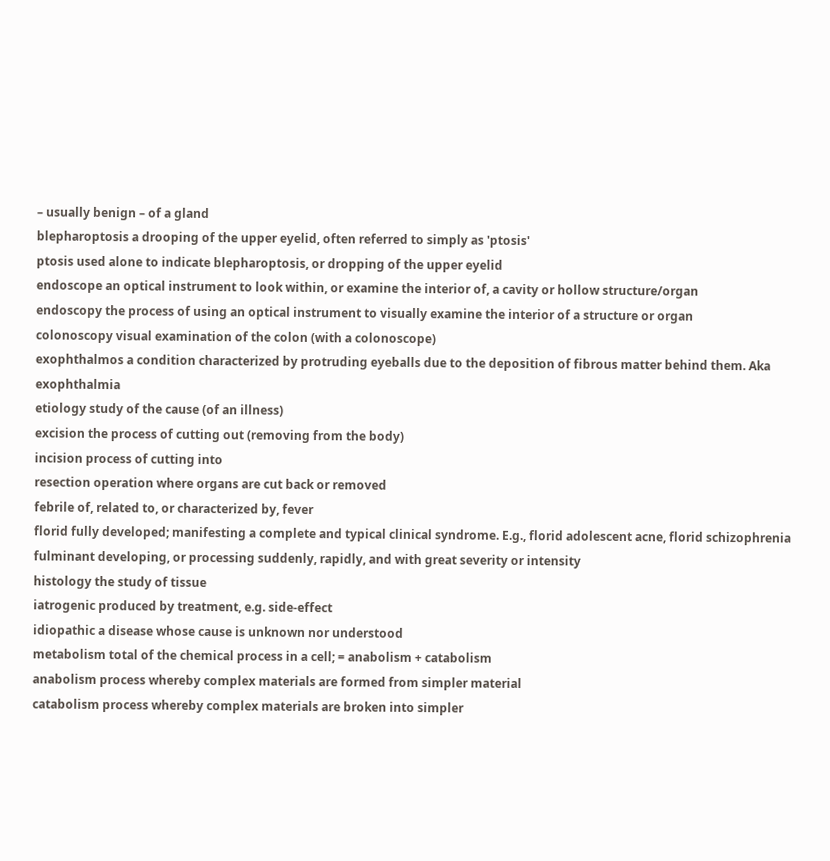– usually benign – of a gland
blepharoptosis a drooping of the upper eyelid, often referred to simply as 'ptosis'
ptosis used alone to indicate blepharoptosis, or dropping of the upper eyelid
endoscope an optical instrument to look within, or examine the interior of, a cavity or hollow structure/organ
endoscopy the process of using an optical instrument to visually examine the interior of a structure or organ
colonoscopy visual examination of the colon (with a colonoscope)
exophthalmos a condition characterized by protruding eyeballs due to the deposition of fibrous matter behind them. Aka exophthalmia
etiology study of the cause (of an illness)
excision the process of cutting out (removing from the body)
incision process of cutting into
resection operation where organs are cut back or removed
febrile of, related to, or characterized by, fever
florid fully developed; manifesting a complete and typical clinical syndrome. E.g., florid adolescent acne, florid schizophrenia
fulminant developing, or processing suddenly, rapidly, and with great severity or intensity
histology the study of tissue
iatrogenic produced by treatment, e.g. side-effect
idiopathic a disease whose cause is unknown nor understood
metabolism total of the chemical process in a cell; = anabolism + catabolism
anabolism process whereby complex materials are formed from simpler material
catabolism process whereby complex materials are broken into simpler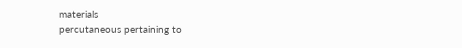materials
percutaneous pertaining to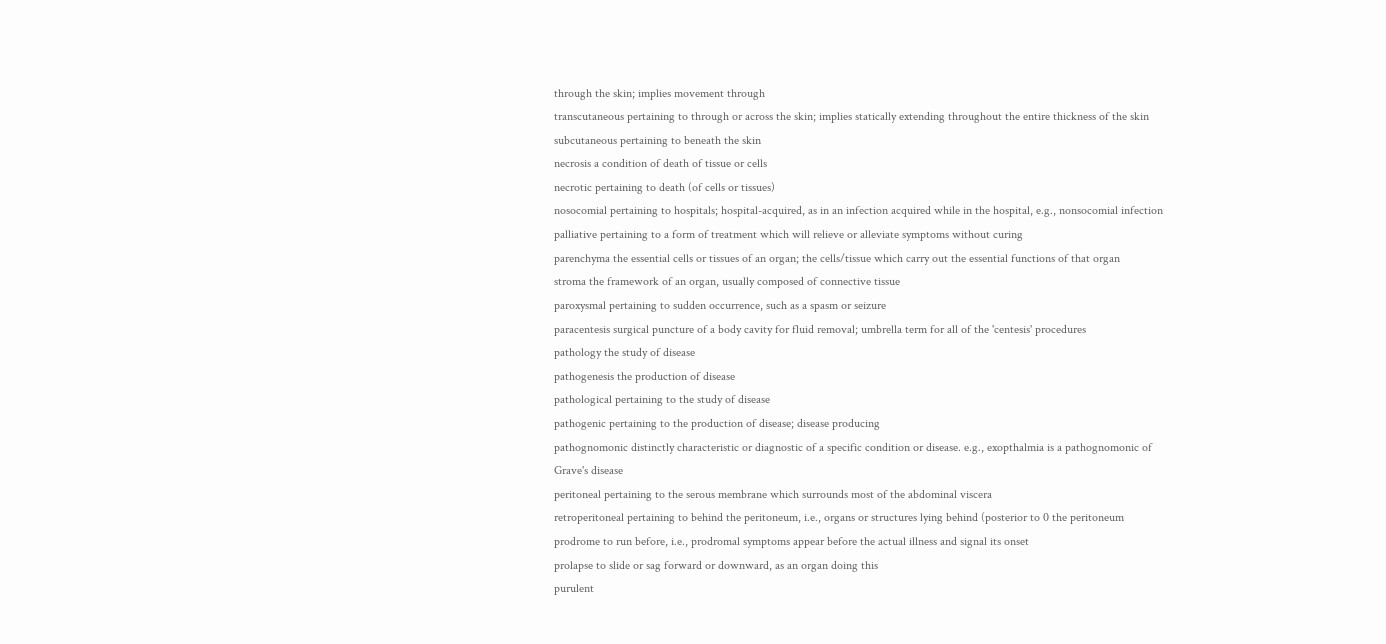through the skin; implies movement through
transcutaneous pertaining to through or across the skin; implies statically extending throughout the entire thickness of the skin
subcutaneous pertaining to beneath the skin
necrosis a condition of death of tissue or cells
necrotic pertaining to death (of cells or tissues)
nosocomial pertaining to hospitals; hospital-acquired, as in an infection acquired while in the hospital, e.g., nonsocomial infection
palliative pertaining to a form of treatment which will relieve or alleviate symptoms without curing
parenchyma the essential cells or tissues of an organ; the cells/tissue which carry out the essential functions of that organ
stroma the framework of an organ, usually composed of connective tissue
paroxysmal pertaining to sudden occurrence, such as a spasm or seizure
paracentesis surgical puncture of a body cavity for fluid removal; umbrella term for all of the 'centesis' procedures
pathology the study of disease
pathogenesis the production of disease
pathological pertaining to the study of disease
pathogenic pertaining to the production of disease; disease producing
pathognomonic distinctly characteristic or diagnostic of a specific condition or disease. e.g., exopthalmia is a pathognomonic of Grave's disease
peritoneal pertaining to the serous membrane which surrounds most of the abdominal viscera
retroperitoneal pertaining to behind the peritoneum, i.e., organs or structures lying behind (posterior to 0 the peritoneum
prodrome to run before, i.e., prodromal symptoms appear before the actual illness and signal its onset
prolapse to slide or sag forward or downward, as an organ doing this
purulent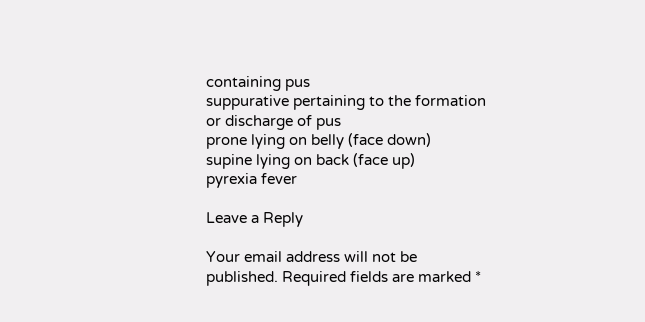containing pus
suppurative pertaining to the formation or discharge of pus
prone lying on belly (face down)
supine lying on back (face up)
pyrexia fever

Leave a Reply

Your email address will not be published. Required fields are marked *